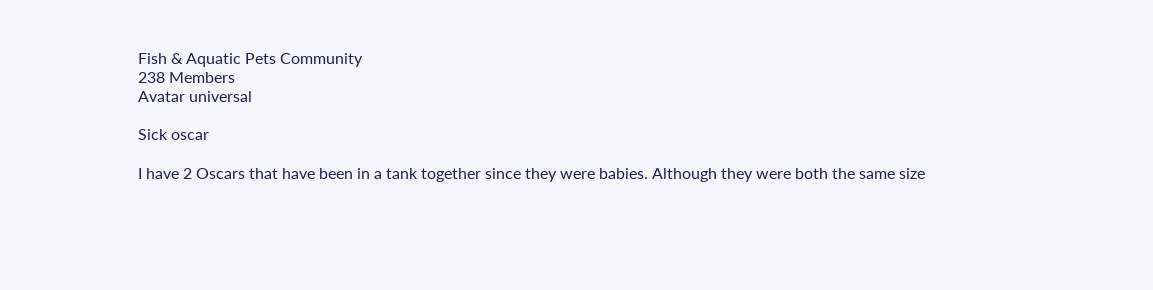Fish & Aquatic Pets Community
238 Members
Avatar universal

Sick oscar

I have 2 Oscars that have been in a tank together since they were babies. Although they were both the same size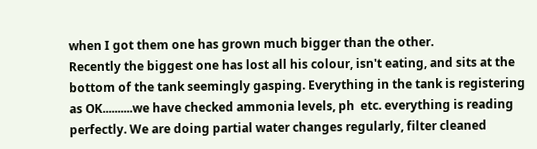when I got them one has grown much bigger than the other.
Recently the biggest one has lost all his colour, isn't eating, and sits at the bottom of the tank seemingly gasping. Everything in the tank is registering as OK..........we have checked ammonia levels, ph  etc. everything is reading perfectly. We are doing partial water changes regularly, filter cleaned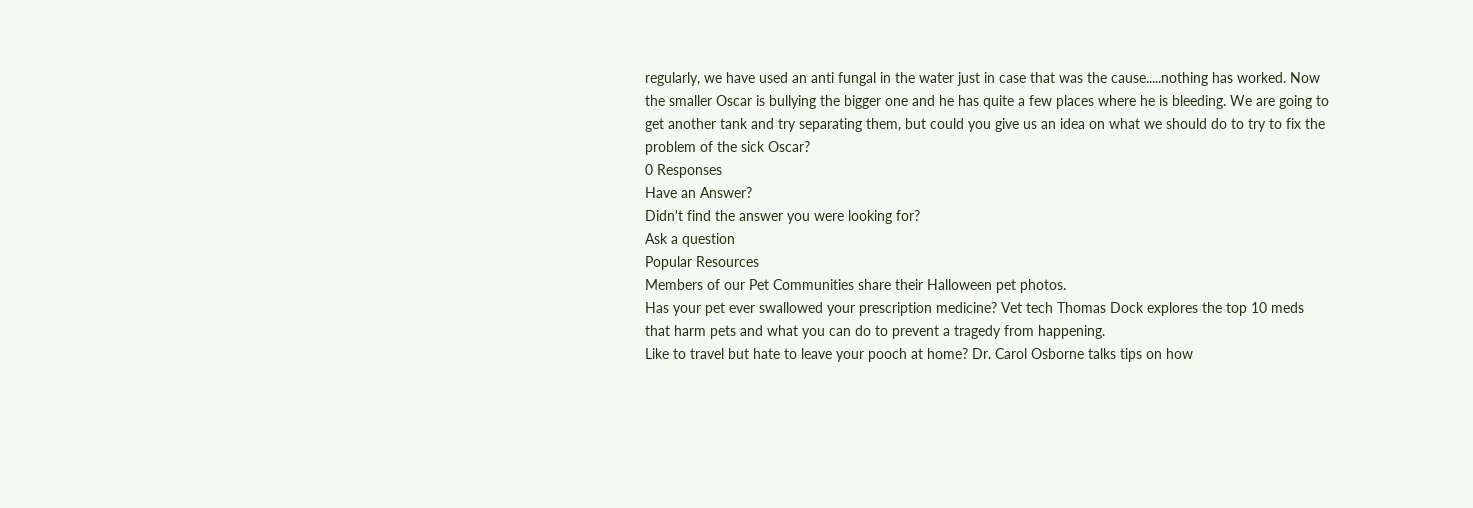regularly, we have used an anti fungal in the water just in case that was the cause.....nothing has worked. Now the smaller Oscar is bullying the bigger one and he has quite a few places where he is bleeding. We are going to get another tank and try separating them, but could you give us an idea on what we should do to try to fix the problem of the sick Oscar?
0 Responses
Have an Answer?
Didn't find the answer you were looking for?
Ask a question
Popular Resources
Members of our Pet Communities share their Halloween pet photos.
Has your pet ever swallowed your prescription medicine? Vet tech Thomas Dock explores the top 10 meds that harm pets and what you can do to prevent a tragedy from happening.
Like to travel but hate to leave your pooch at home? Dr. Carol Osborne talks tips on how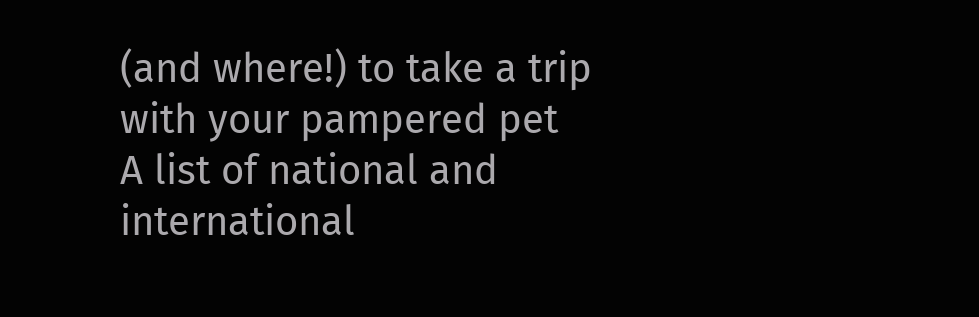(and where!) to take a trip with your pampered pet
A list of national and international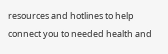resources and hotlines to help connect you to needed health and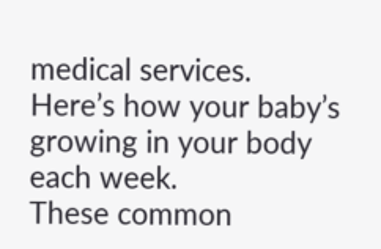medical services.
Here’s how your baby’s growing in your body each week.
These common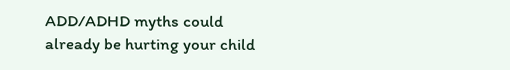ADD/ADHD myths could already be hurting your child